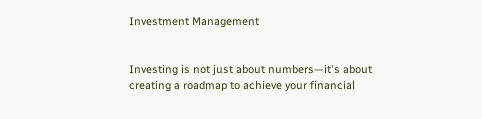Investment Management


Investing is not just about numbers—it's about creating a roadmap to achieve your financial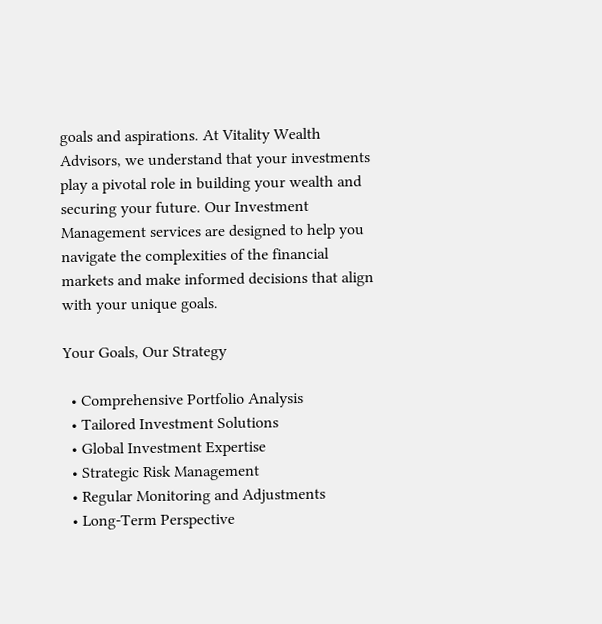goals and aspirations. At Vitality Wealth Advisors, we understand that your investments play a pivotal role in building your wealth and securing your future. Our Investment Management services are designed to help you navigate the complexities of the financial markets and make informed decisions that align with your unique goals.

Your Goals, Our Strategy

  • Comprehensive Portfolio Analysis
  • Tailored Investment Solutions
  • Global Investment Expertise
  • Strategic Risk Management
  • Regular Monitoring and Adjustments
  • Long-Term Perspective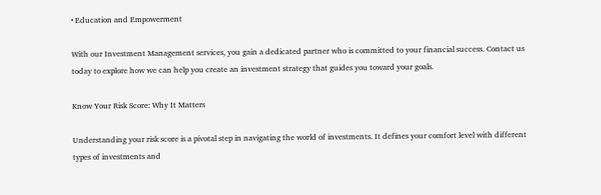• Education and Empowerment

With our Investment Management services, you gain a dedicated partner who is committed to your financial success. Contact us today to explore how we can help you create an investment strategy that guides you toward your goals.

Know Your Risk Score: Why It Matters

Understanding your risk score is a pivotal step in navigating the world of investments. It defines your comfort level with different types of investments and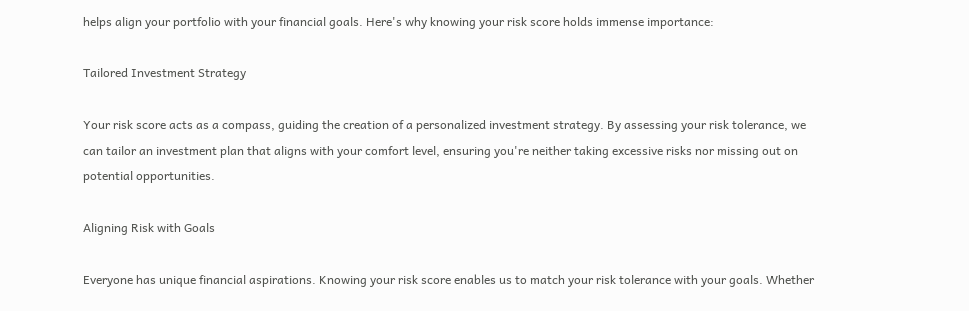helps align your portfolio with your financial goals. Here's why knowing your risk score holds immense importance:

Tailored Investment Strategy

Your risk score acts as a compass, guiding the creation of a personalized investment strategy. By assessing your risk tolerance, we can tailor an investment plan that aligns with your comfort level, ensuring you're neither taking excessive risks nor missing out on potential opportunities.

Aligning Risk with Goals

Everyone has unique financial aspirations. Knowing your risk score enables us to match your risk tolerance with your goals. Whether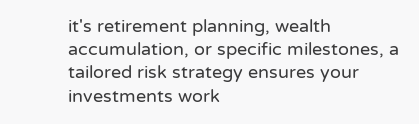it's retirement planning, wealth accumulation, or specific milestones, a tailored risk strategy ensures your investments work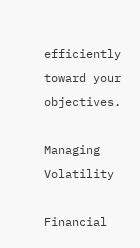efficiently toward your objectives.

Managing Volatility

Financial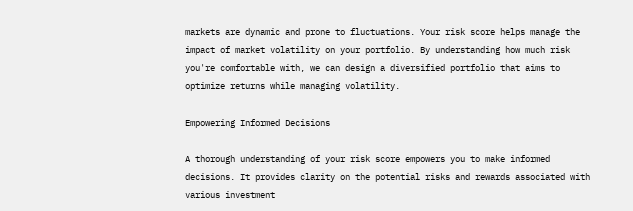markets are dynamic and prone to fluctuations. Your risk score helps manage the impact of market volatility on your portfolio. By understanding how much risk you're comfortable with, we can design a diversified portfolio that aims to optimize returns while managing volatility.

Empowering Informed Decisions

A thorough understanding of your risk score empowers you to make informed decisions. It provides clarity on the potential risks and rewards associated with various investment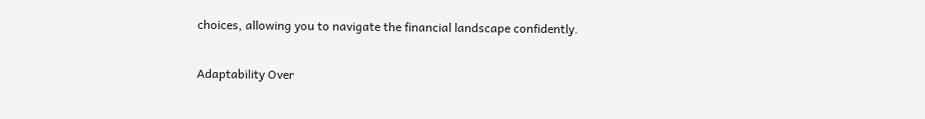choices, allowing you to navigate the financial landscape confidently.

Adaptability Over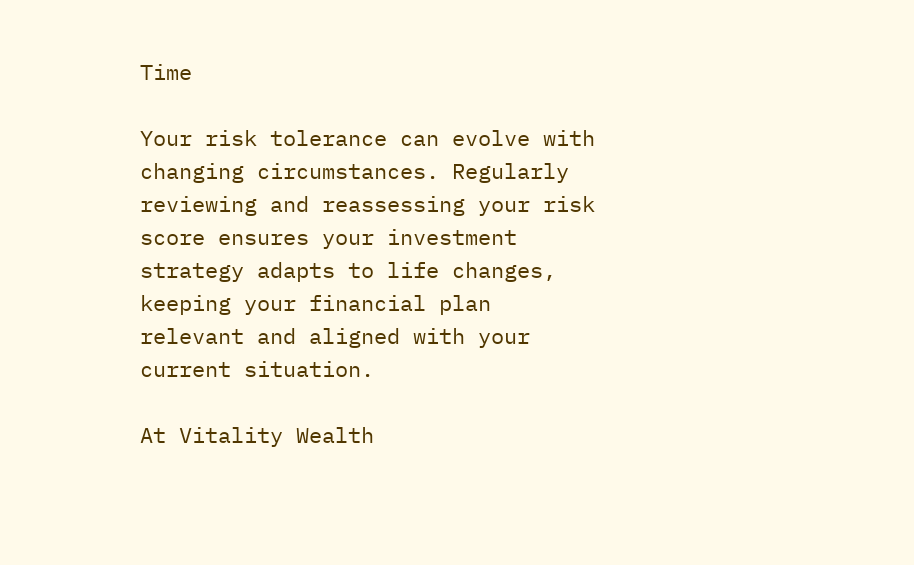Time

Your risk tolerance can evolve with changing circumstances. Regularly reviewing and reassessing your risk score ensures your investment strategy adapts to life changes, keeping your financial plan relevant and aligned with your current situation.

At Vitality Wealth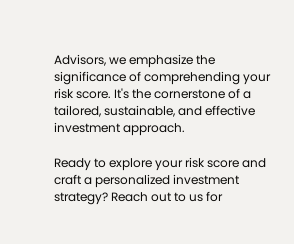Advisors, we emphasize the significance of comprehending your risk score. It's the cornerstone of a tailored, sustainable, and effective investment approach.

Ready to explore your risk score and craft a personalized investment strategy? Reach out to us for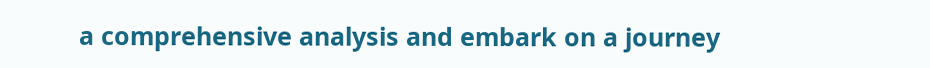a comprehensive analysis and embark on a journey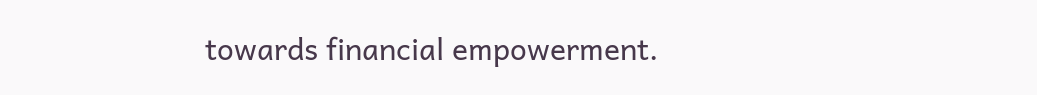towards financial empowerment.